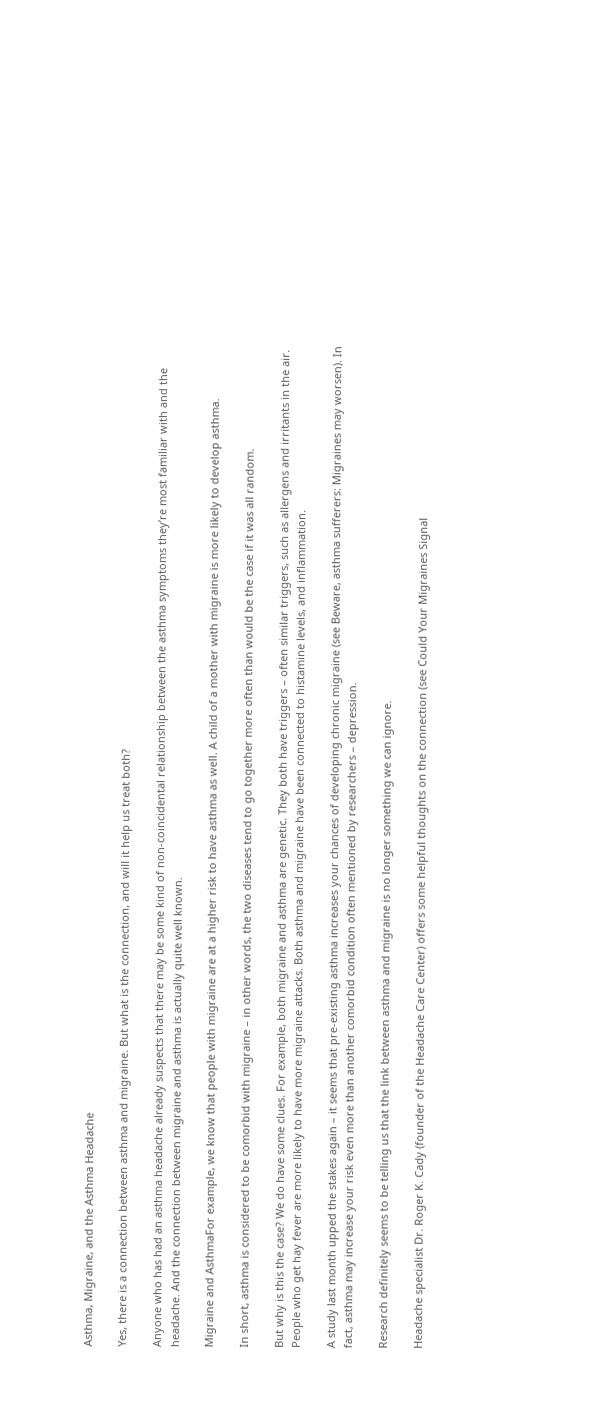Asthma, Migraine, and the Asthma Headache

Yes, there is a connection between asthma and migraine. But what is the connection, and will it help us treat both?

Anyone who has had an asthma headache already suspects that there may be some kind of non-coincidental relationship between the asthma symptoms they’re most familiar with and the headache. And the connection between migraine and asthma is actually quite well known.

Migraine and AsthmaFor example, we know that people with migraine are at a higher risk to have asthma as well. A child of a mother with migraine is more likely to develop asthma.

In short, asthma is considered to be comorbid with migraine – in other words, the two diseases tend to go together more often than would be the case if it was all random.

But why is this the case? We do have some clues. For example, both migraine and asthma are genetic. They both have triggers – often similar triggers, such as allergens and irritants in the air. People who get hay fever are more likely to have more migraine attacks. Both asthma and migraine have been connected to histamine levels, and inflammation.

A study last month upped the stakes again – it seems that pre-existing asthma increases your chances of developing chronic migraine (see Beware, asthma sufferers: Migraines may worsen). In fact, asthma may increase your risk even more than another comorbid condition often mentioned by researchers – depression.

Research definitely seems to be telling us that the link between asthma and migraine is no longer something we can ignore.

Headache specialist Dr. Roger K. Cady (founder of the Headache Care Center) offers some helpful thoughts on the connection (see Could Your Migraines Signal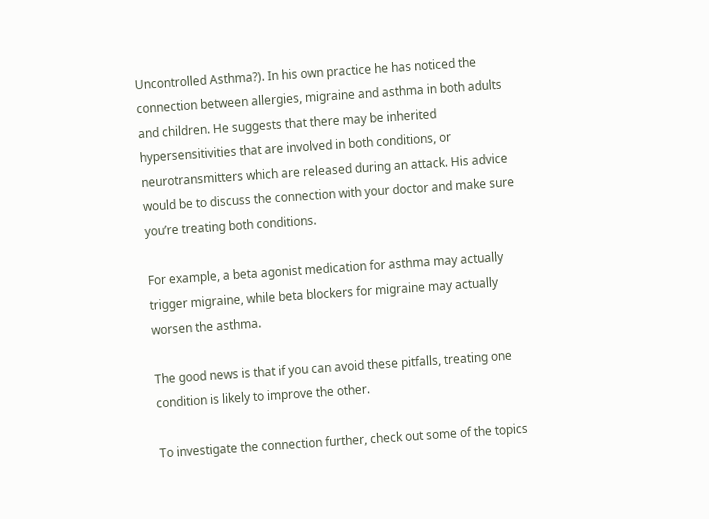Uncontrolled Asthma?). In his own practice he has noticed the connection between allergies, migraine and asthma in both adults and children. He suggests that there may be inherited hypersensitivities that are involved in both conditions, or neurotransmitters which are released during an attack. His advice would be to discuss the connection with your doctor and make sure you’re treating both conditions.

For example, a beta agonist medication for asthma may actually trigger migraine, while beta blockers for migraine may actually worsen the asthma.

The good news is that if you can avoid these pitfalls, treating one condition is likely to improve the other.

To investigate the connection further, check out some of the topics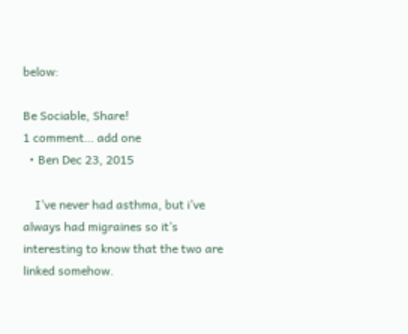below:

Be Sociable, Share!
1 comment… add one
  • Ben Dec 23, 2015

    I’ve never had asthma, but i’ve always had migraines so it’s interesting to know that the two are linked somehow.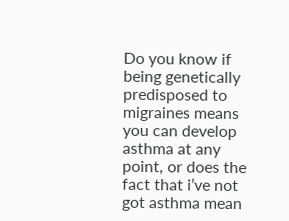Do you know if being genetically predisposed to migraines means you can develop asthma at any point, or does the fact that i’ve not got asthma mean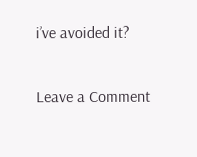i’ve avoided it?

Leave a Comment